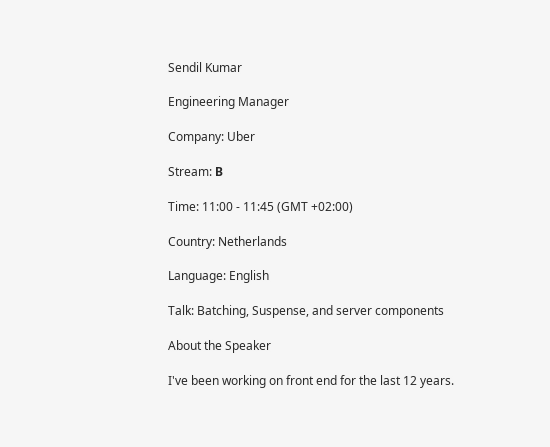Sendil Kumar

Engineering Manager

Company: Uber

Stream: В

Time: 11:00 - 11:45 (GMT +02:00)

Country: Netherlands

Language: English

Talk: Batching, Suspense, and server components

About the Speaker

I've been working on front end for the last 12 years.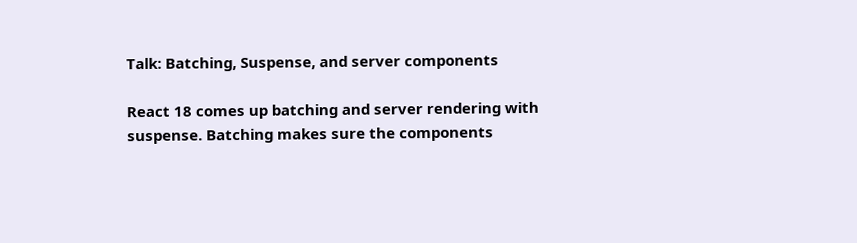Talk: Batching, Suspense, and server components

React 18 comes up batching and server rendering with suspense. Batching makes sure the components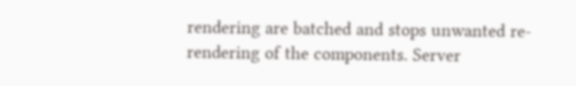rendering are batched and stops unwanted re-rendering of the components. Server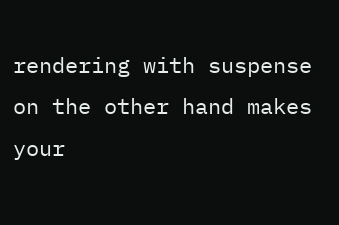rendering with suspense on the other hand makes your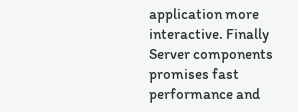application more interactive. Finally Server components promises fast performance and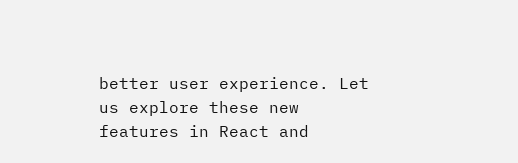better user experience. Let us explore these new features in React and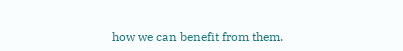how we can benefit from them.